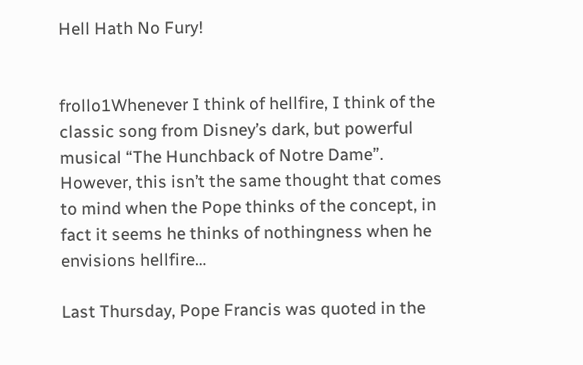Hell Hath No Fury!


frollo1Whenever I think of hellfire, I think of the classic song from Disney’s dark, but powerful musical “The Hunchback of Notre Dame”. However, this isn’t the same thought that comes to mind when the Pope thinks of the concept, in fact it seems he thinks of nothingness when he envisions hellfire…

Last Thursday, Pope Francis was quoted in the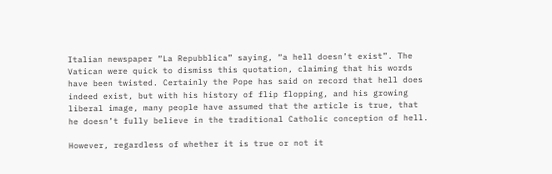Italian newspaper “La Repubblica” saying, “a hell doesn’t exist”. The Vatican were quick to dismiss this quotation, claiming that his words have been twisted. Certainly the Pope has said on record that hell does indeed exist, but with his history of flip flopping, and his growing liberal image, many people have assumed that the article is true, that he doesn’t fully believe in the traditional Catholic conception of hell.

However, regardless of whether it is true or not it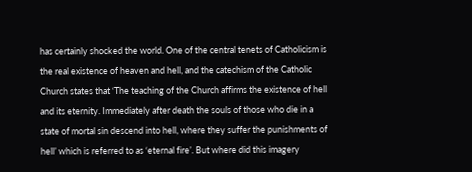has certainly shocked the world. One of the central tenets of Catholicism is the real existence of heaven and hell, and the catechism of the Catholic Church states that ‘The teaching of the Church affirms the existence of hell and its eternity. Immediately after death the souls of those who die in a state of mortal sin descend into hell, where they suffer the punishments of hell’ which is referred to as ‘eternal fire’. But where did this imagery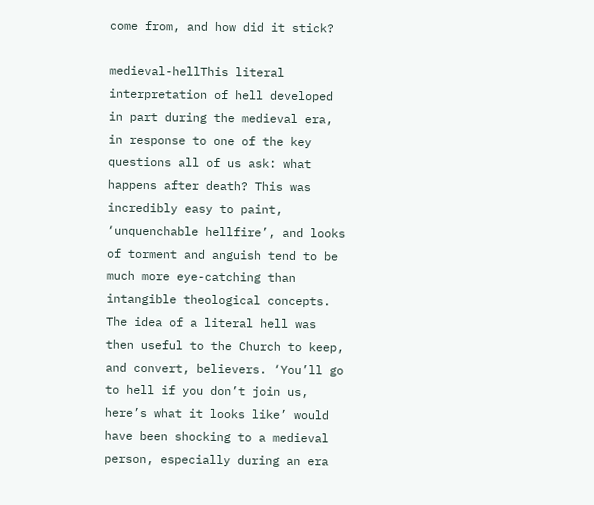come from, and how did it stick?

medieval-hellThis literal interpretation of hell developed in part during the medieval era, in response to one of the key questions all of us ask: what happens after death? This was incredibly easy to paint, ‘unquenchable hellfire’, and looks of torment and anguish tend to be much more eye-catching than intangible theological concepts. The idea of a literal hell was then useful to the Church to keep, and convert, believers. ‘You’ll go to hell if you don’t join us, here’s what it looks like’ would have been shocking to a medieval person, especially during an era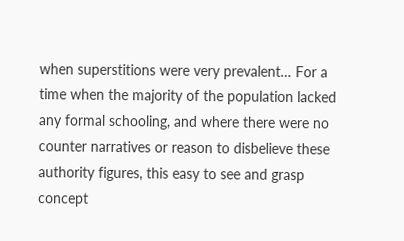when superstitions were very prevalent… For a time when the majority of the population lacked any formal schooling, and where there were no counter narratives or reason to disbelieve these authority figures, this easy to see and grasp concept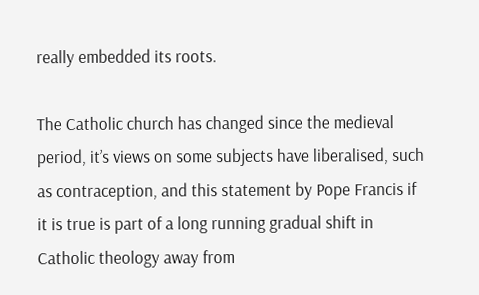really embedded its roots.

The Catholic church has changed since the medieval period, it’s views on some subjects have liberalised, such as contraception, and this statement by Pope Francis if it is true is part of a long running gradual shift in Catholic theology away from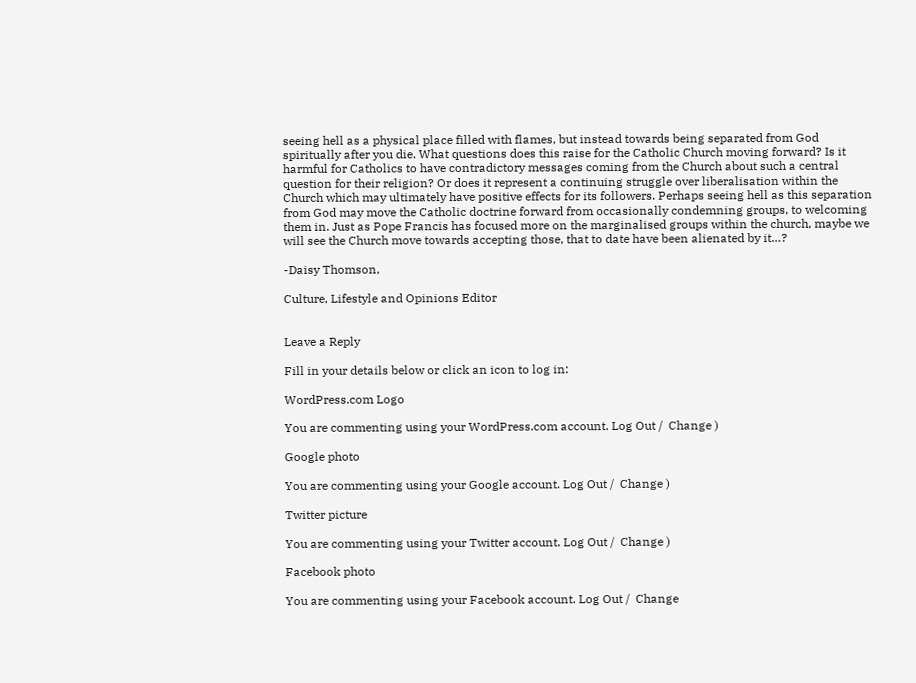seeing hell as a physical place filled with flames, but instead towards being separated from God spiritually after you die. What questions does this raise for the Catholic Church moving forward? Is it harmful for Catholics to have contradictory messages coming from the Church about such a central question for their religion? Or does it represent a continuing struggle over liberalisation within the Church which may ultimately have positive effects for its followers. Perhaps seeing hell as this separation from God may move the Catholic doctrine forward from occasionally condemning groups, to welcoming them in. Just as Pope Francis has focused more on the marginalised groups within the church, maybe we will see the Church move towards accepting those, that to date have been alienated by it…?

-Daisy Thomson,

Culture, Lifestyle and Opinions Editor


Leave a Reply

Fill in your details below or click an icon to log in:

WordPress.com Logo

You are commenting using your WordPress.com account. Log Out /  Change )

Google photo

You are commenting using your Google account. Log Out /  Change )

Twitter picture

You are commenting using your Twitter account. Log Out /  Change )

Facebook photo

You are commenting using your Facebook account. Log Out /  Change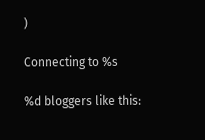)

Connecting to %s

%d bloggers like this: